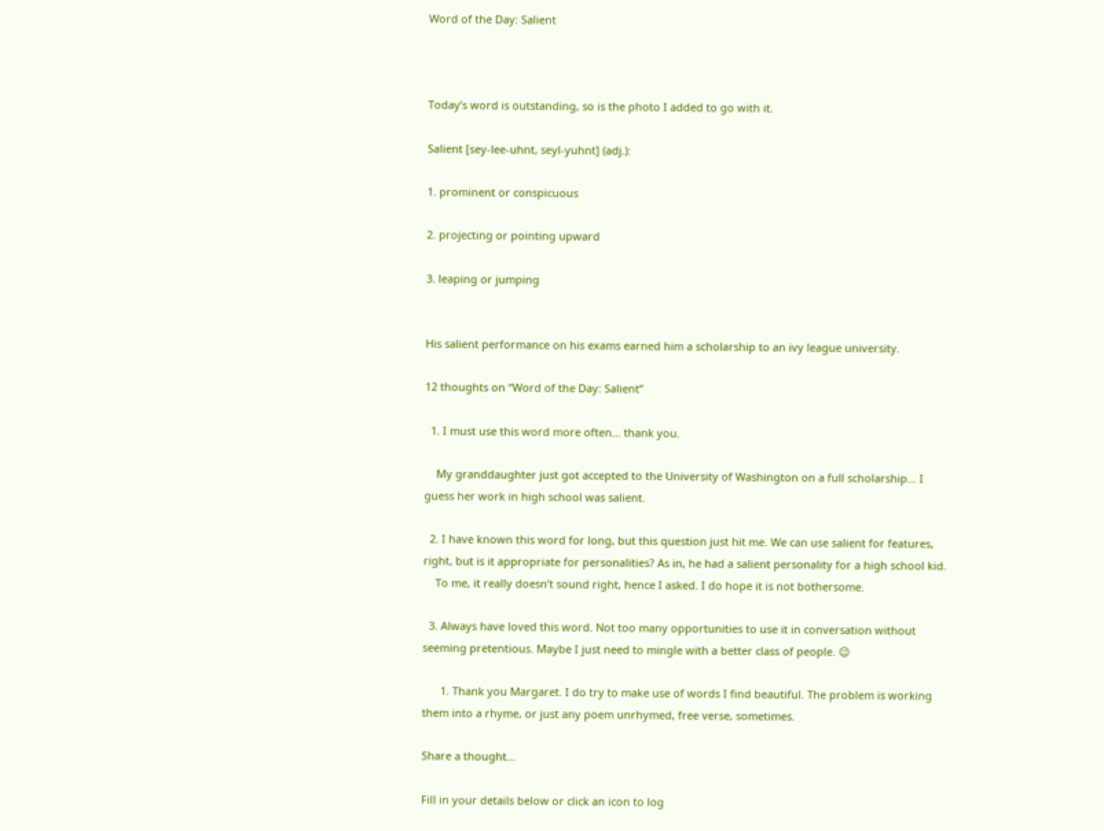Word of the Day: Salient



Today’s word is outstanding, so is the photo I added to go with it.

Salient [sey-lee-uhnt, seyl-yuhnt] (adj.):

1. prominent or conspicuous

2. projecting or pointing upward

3. leaping or jumping


His salient performance on his exams earned him a scholarship to an ivy league university.

12 thoughts on “Word of the Day: Salient”

  1. I must use this word more often… thank you.

    My granddaughter just got accepted to the University of Washington on a full scholarship… I guess her work in high school was salient.

  2. I have known this word for long, but this question just hit me. We can use salient for features, right, but is it appropriate for personalities? As in, he had a salient personality for a high school kid.
    To me, it really doesn’t sound right, hence I asked. I do hope it is not bothersome.

  3. Always have loved this word. Not too many opportunities to use it in conversation without seeming pretentious. Maybe I just need to mingle with a better class of people. 😉

      1. Thank you Margaret. I do try to make use of words I find beautiful. The problem is working them into a rhyme, or just any poem unrhymed, free verse, sometimes.

Share a thought...

Fill in your details below or click an icon to log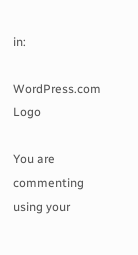in:

WordPress.com Logo

You are commenting using your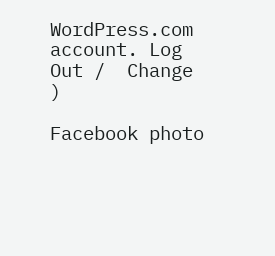WordPress.com account. Log Out /  Change )

Facebook photo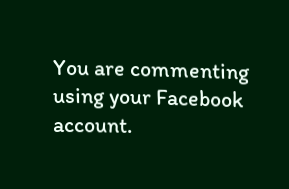You are commenting using your Facebook account.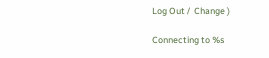Log Out /  Change )

Connecting to %s